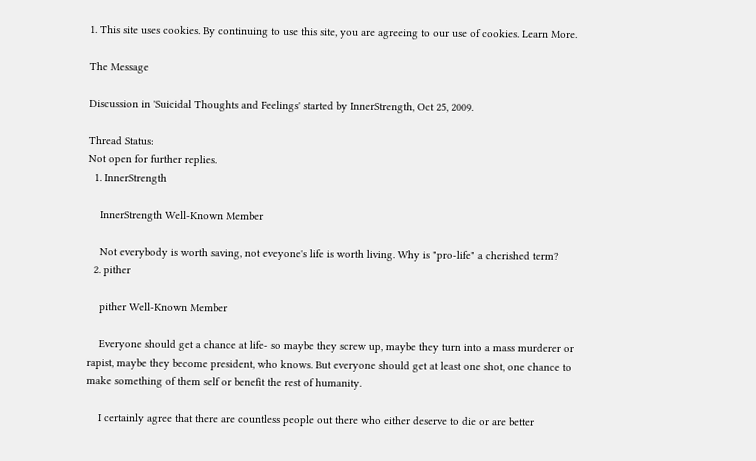1. This site uses cookies. By continuing to use this site, you are agreeing to our use of cookies. Learn More.

The Message

Discussion in 'Suicidal Thoughts and Feelings' started by InnerStrength, Oct 25, 2009.

Thread Status:
Not open for further replies.
  1. InnerStrength

    InnerStrength Well-Known Member

    Not everybody is worth saving, not eveyone's life is worth living. Why is "pro-life" a cherished term?
  2. pither

    pither Well-Known Member

    Everyone should get a chance at life- so maybe they screw up, maybe they turn into a mass murderer or rapist, maybe they become president, who knows. But everyone should get at least one shot, one chance to make something of them self or benefit the rest of humanity.

    I certainly agree that there are countless people out there who either deserve to die or are better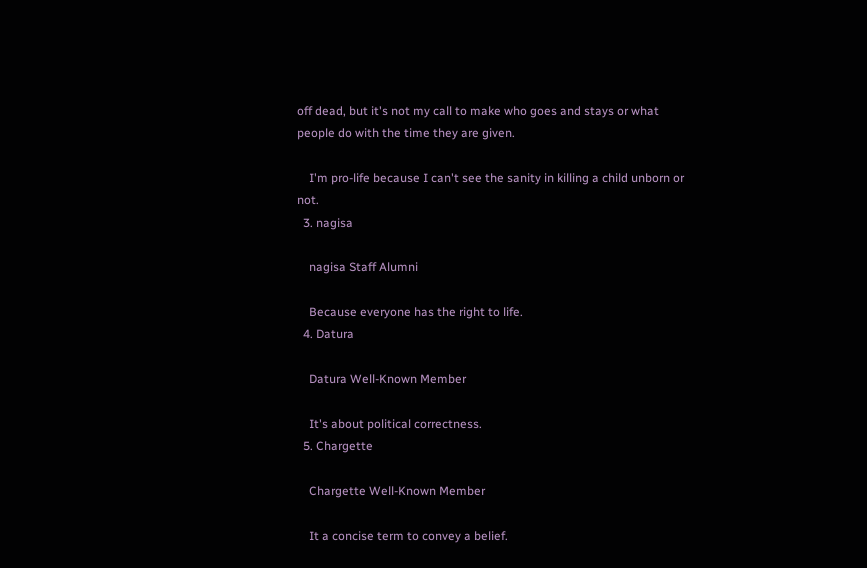off dead, but it's not my call to make who goes and stays or what people do with the time they are given.

    I'm pro-life because I can't see the sanity in killing a child unborn or not.
  3. nagisa

    nagisa Staff Alumni

    Because everyone has the right to life.
  4. Datura

    Datura Well-Known Member

    It's about political correctness.
  5. Chargette

    Chargette Well-Known Member

    It a concise term to convey a belief.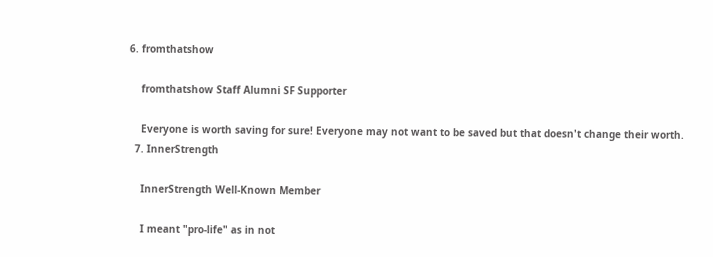6. fromthatshow

    fromthatshow Staff Alumni SF Supporter

    Everyone is worth saving for sure! Everyone may not want to be saved but that doesn't change their worth.
  7. InnerStrength

    InnerStrength Well-Known Member

    I meant "pro-life" as in not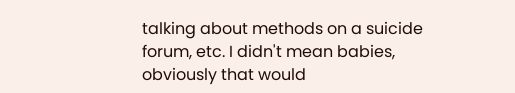talking about methods on a suicide forum, etc. I didn't mean babies, obviously that would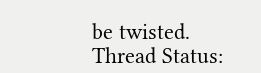be twisted.
Thread Status: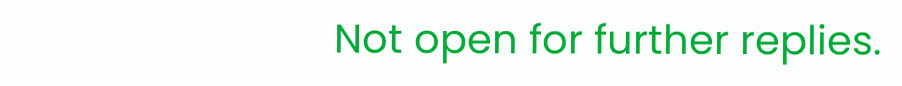Not open for further replies.